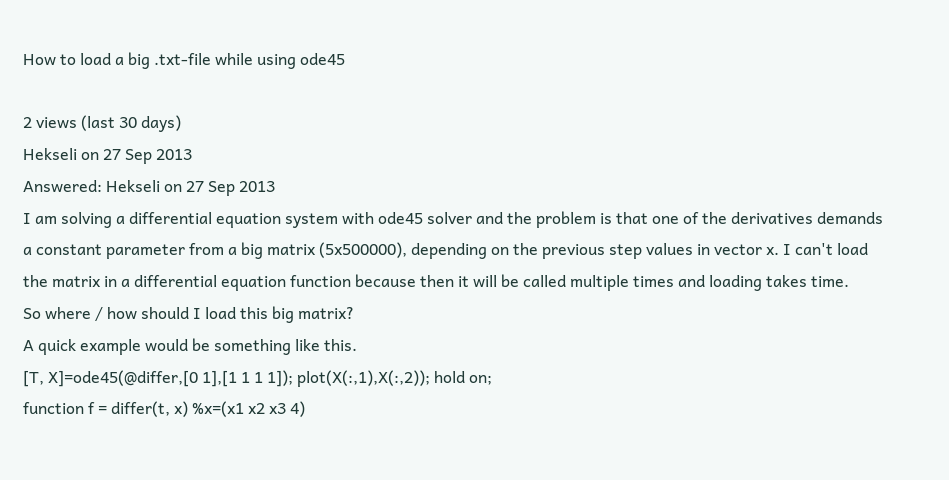How to load a big .txt-file while using ode45

2 views (last 30 days)
Hekseli on 27 Sep 2013
Answered: Hekseli on 27 Sep 2013
I am solving a differential equation system with ode45 solver and the problem is that one of the derivatives demands a constant parameter from a big matrix (5x500000), depending on the previous step values in vector x. I can't load the matrix in a differential equation function because then it will be called multiple times and loading takes time.
So where / how should I load this big matrix?
A quick example would be something like this.
[T, X]=ode45(@differ,[0 1],[1 1 1 1]); plot(X(:,1),X(:,2)); hold on;
function f = differ(t, x) %x=(x1 x2 x3 4)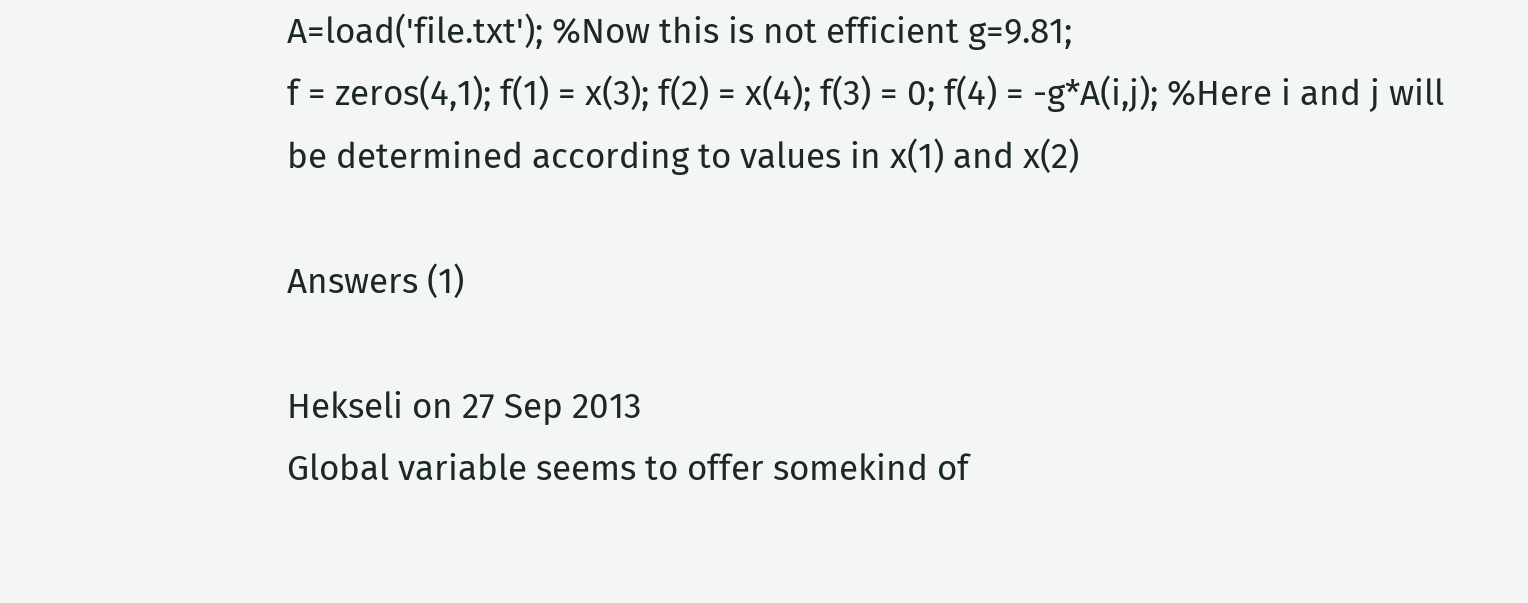A=load('file.txt'); %Now this is not efficient g=9.81;
f = zeros(4,1); f(1) = x(3); f(2) = x(4); f(3) = 0; f(4) = -g*A(i,j); %Here i and j will be determined according to values in x(1) and x(2)

Answers (1)

Hekseli on 27 Sep 2013
Global variable seems to offer somekind of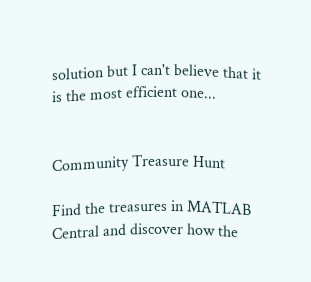solution but I can't believe that it is the most efficient one...


Community Treasure Hunt

Find the treasures in MATLAB Central and discover how the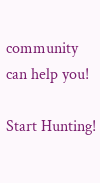community can help you!

Start Hunting!